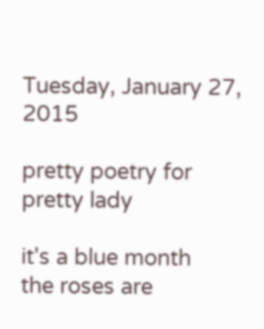Tuesday, January 27, 2015

pretty poetry for pretty lady

it's a blue month
the roses are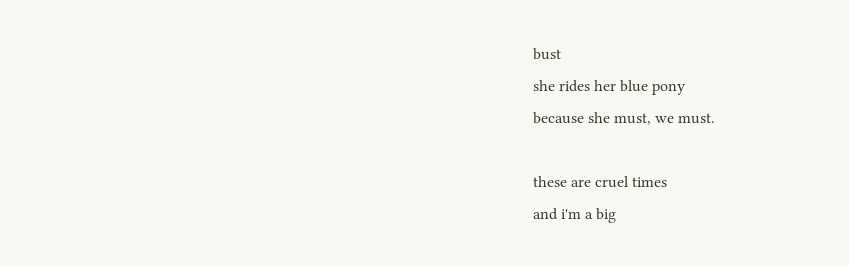bust
she rides her blue pony
because she must, we must.

these are cruel times
and i'm a big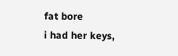fat bore
i had her keys,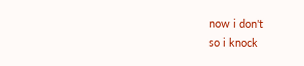now i don't
so i knock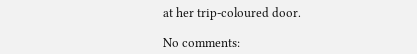at her trip-coloured door.

No comments: